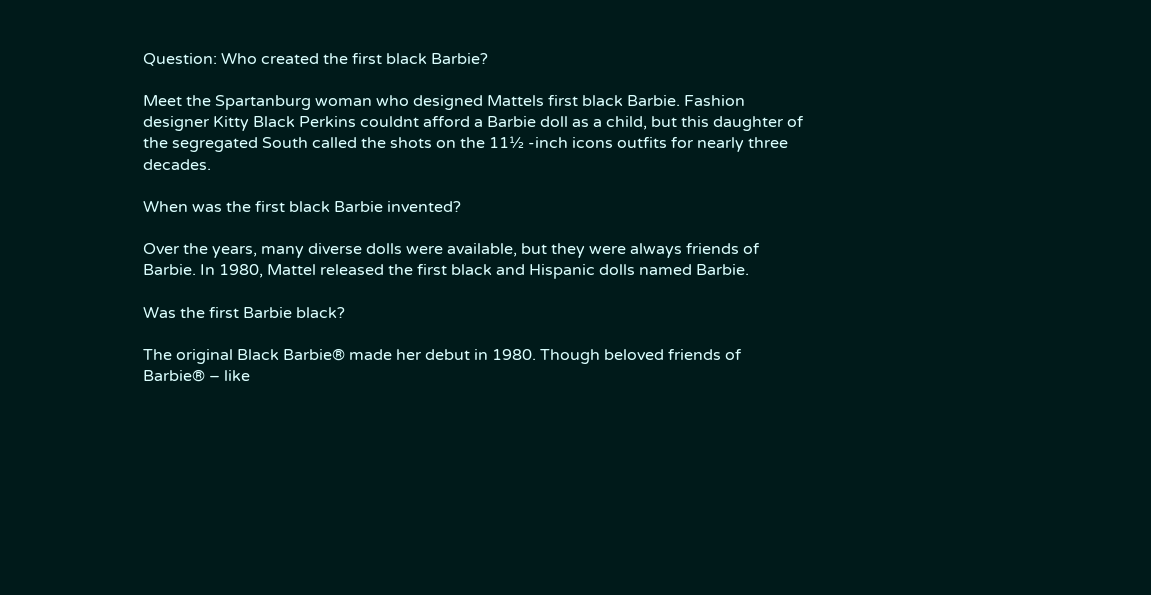Question: Who created the first black Barbie?

Meet the Spartanburg woman who designed Mattels first black Barbie. Fashion designer Kitty Black Perkins couldnt afford a Barbie doll as a child, but this daughter of the segregated South called the shots on the 11½ -inch icons outfits for nearly three decades.

When was the first black Barbie invented?

Over the years, many diverse dolls were available, but they were always friends of Barbie. In 1980, Mattel released the first black and Hispanic dolls named Barbie.

Was the first Barbie black?

The original Black Barbie® made her debut in 1980. Though beloved friends of Barbie® – like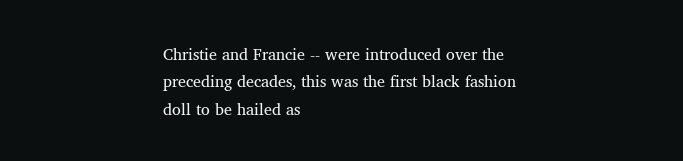Christie and Francie -- were introduced over the preceding decades, this was the first black fashion doll to be hailed as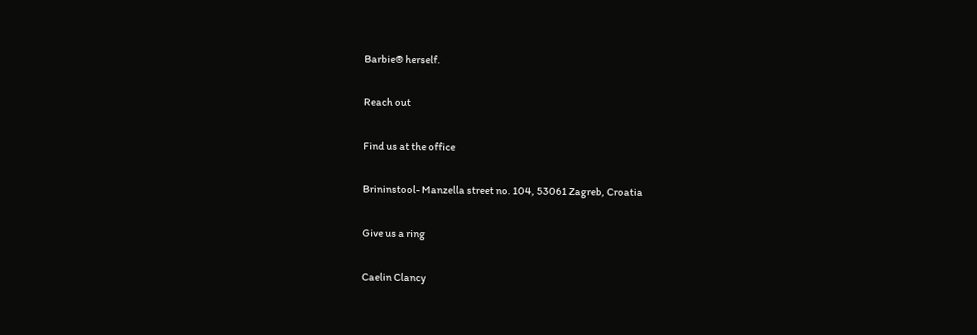Barbie® herself.

Reach out

Find us at the office

Brininstool- Manzella street no. 104, 53061 Zagreb, Croatia

Give us a ring

Caelin Clancy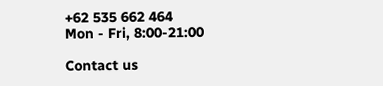+62 535 662 464
Mon - Fri, 8:00-21:00

Contact us